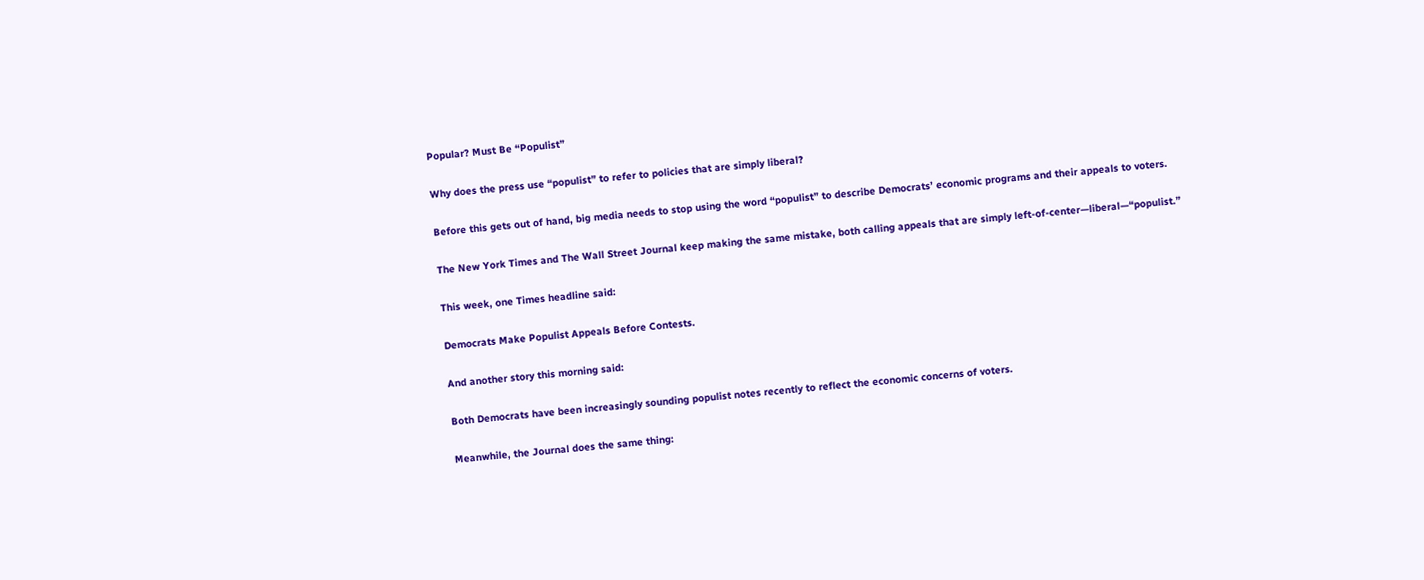Popular? Must Be “Populist”

Why does the press use “populist” to refer to policies that are simply liberal?

Before this gets out of hand, big media needs to stop using the word “populist” to describe Democrats’ economic programs and their appeals to voters.

The New York Times and The Wall Street Journal keep making the same mistake, both calling appeals that are simply left-of-center—liberal—“populist.”

This week, one Times headline said:

Democrats Make Populist Appeals Before Contests.

And another story this morning said:

Both Democrats have been increasingly sounding populist notes recently to reflect the economic concerns of voters.

Meanwhile, the Journal does the same thing: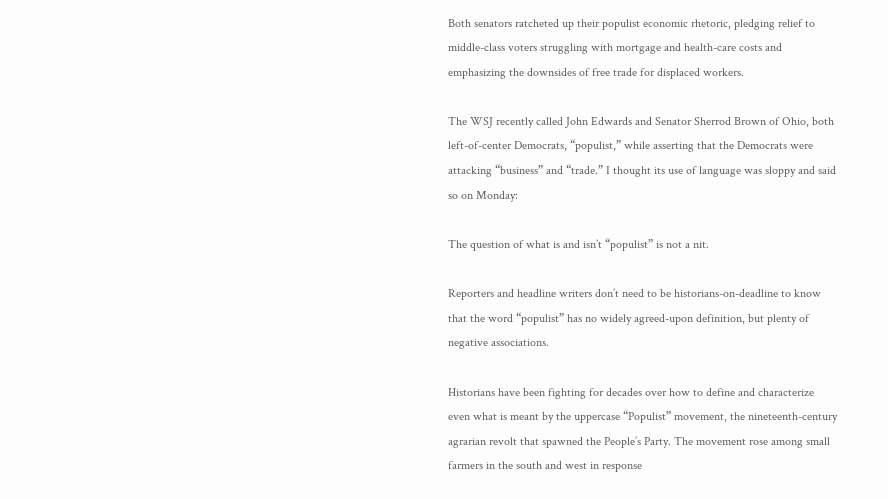Both senators ratcheted up their populist economic rhetoric, pledging relief to middle-class voters struggling with mortgage and health-care costs and emphasizing the downsides of free trade for displaced workers.

The WSJ recently called John Edwards and Senator Sherrod Brown of Ohio, both left-of-center Democrats, “populist,” while asserting that the Democrats were attacking “business” and “trade.” I thought its use of language was sloppy and said so on Monday:

The question of what is and isn’t “populist” is not a nit.

Reporters and headline writers don’t need to be historians-on-deadline to know that the word “populist” has no widely agreed-upon definition, but plenty of negative associations.

Historians have been fighting for decades over how to define and characterize even what is meant by the uppercase “Populist” movement, the nineteenth-century agrarian revolt that spawned the People’s Party. The movement rose among small farmers in the south and west in response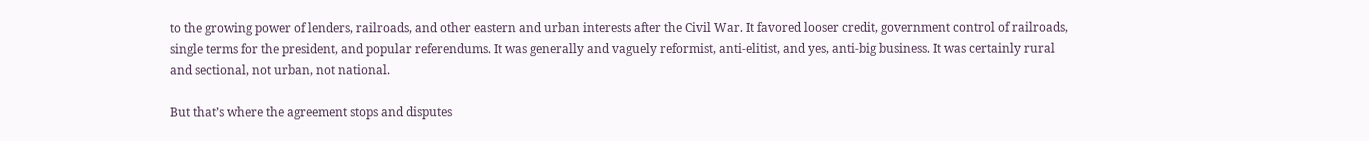to the growing power of lenders, railroads, and other eastern and urban interests after the Civil War. It favored looser credit, government control of railroads, single terms for the president, and popular referendums. It was generally and vaguely reformist, anti-elitist, and yes, anti-big business. It was certainly rural and sectional, not urban, not national.

But that’s where the agreement stops and disputes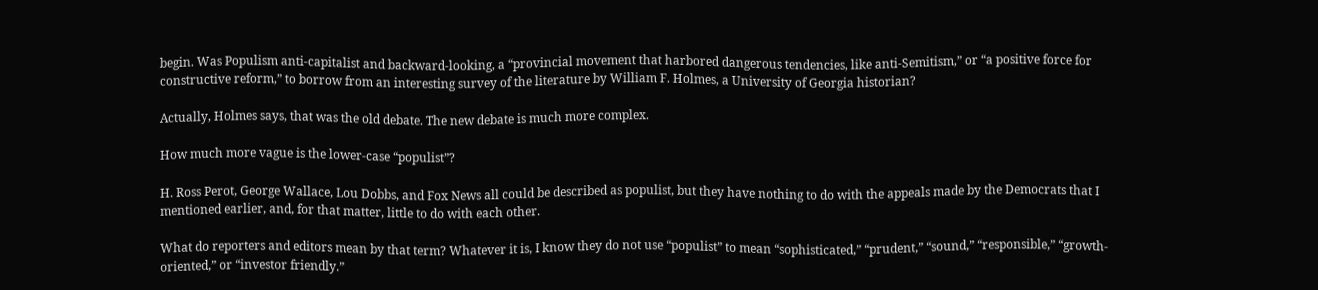begin. Was Populism anti-capitalist and backward-looking, a “provincial movement that harbored dangerous tendencies, like anti-Semitism,” or “a positive force for constructive reform,” to borrow from an interesting survey of the literature by William F. Holmes, a University of Georgia historian?

Actually, Holmes says, that was the old debate. The new debate is much more complex.

How much more vague is the lower-case “populist”?

H. Ross Perot, George Wallace, Lou Dobbs, and Fox News all could be described as populist, but they have nothing to do with the appeals made by the Democrats that I mentioned earlier, and, for that matter, little to do with each other.

What do reporters and editors mean by that term? Whatever it is, I know they do not use “populist” to mean “sophisticated,” “prudent,” “sound,” “responsible,” “growth-oriented,” or “investor friendly.”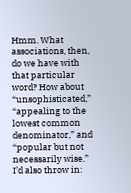Hmm. What associations, then, do we have with that particular word? How about “unsophisticated,” “appealing to the lowest common denominator,” and “popular but not necessarily wise.” I’d also throw in: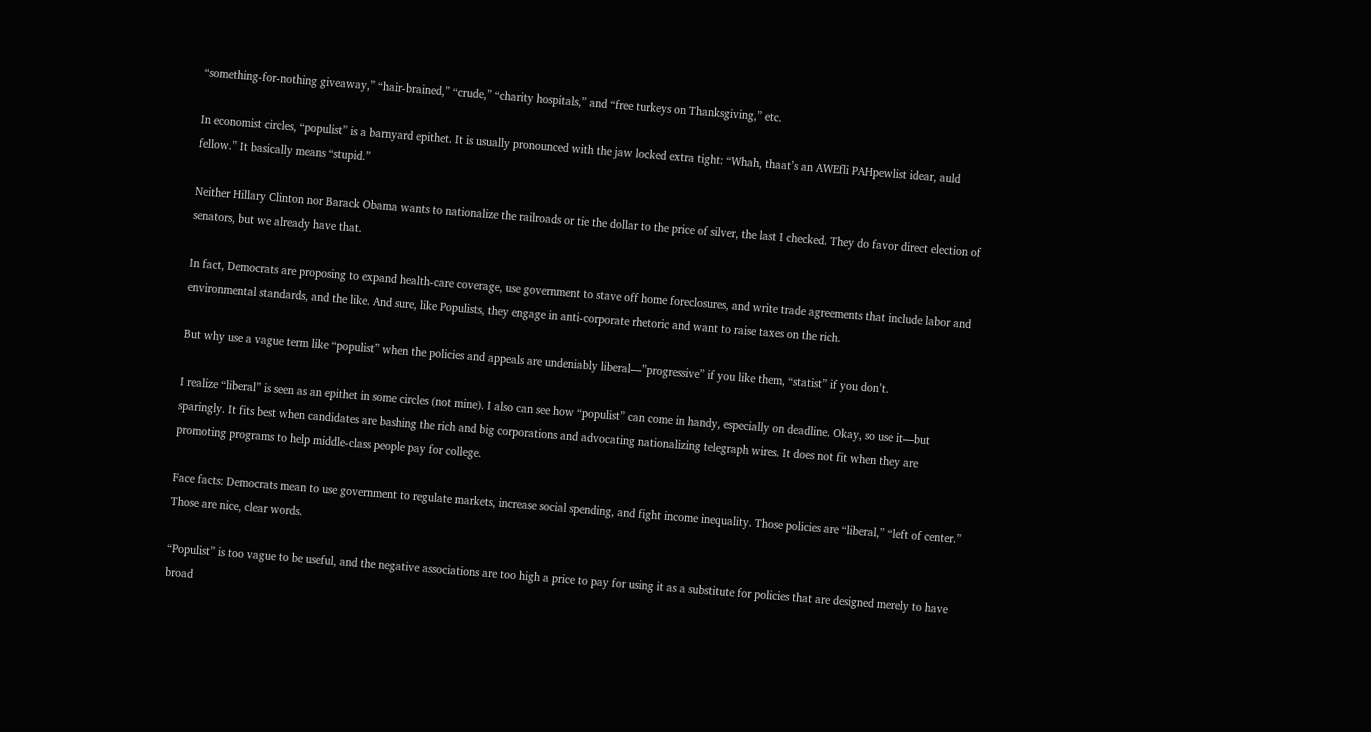“something-for-nothing giveaway,” “hair-brained,” “crude,” “charity hospitals,” and “free turkeys on Thanksgiving,” etc.

In economist circles, “populist” is a barnyard epithet. It is usually pronounced with the jaw locked extra tight: “Whah, thaat’s an AWEfli PAHpewlist idear, auld fellow.” It basically means “stupid.”

Neither Hillary Clinton nor Barack Obama wants to nationalize the railroads or tie the dollar to the price of silver, the last I checked. They do favor direct election of senators, but we already have that.

In fact, Democrats are proposing to expand health-care coverage, use government to stave off home foreclosures, and write trade agreements that include labor and environmental standards, and the like. And sure, like Populists, they engage in anti-corporate rhetoric and want to raise taxes on the rich.

But why use a vague term like “populist” when the policies and appeals are undeniably liberal—”progressive” if you like them, “statist” if you don’t.

I realize “liberal” is seen as an epithet in some circles (not mine). I also can see how “populist” can come in handy, especially on deadline. Okay, so use it—but sparingly. It fits best when candidates are bashing the rich and big corporations and advocating nationalizing telegraph wires. It does not fit when they are promoting programs to help middle-class people pay for college.

Face facts: Democrats mean to use government to regulate markets, increase social spending, and fight income inequality. Those policies are “liberal,” “left of center.” Those are nice, clear words.

“Populist” is too vague to be useful, and the negative associations are too high a price to pay for using it as a substitute for policies that are designed merely to have broad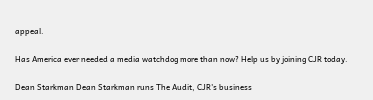appeal.

Has America ever needed a media watchdog more than now? Help us by joining CJR today.

Dean Starkman Dean Starkman runs The Audit, CJR's business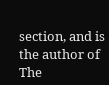section, and is the author of The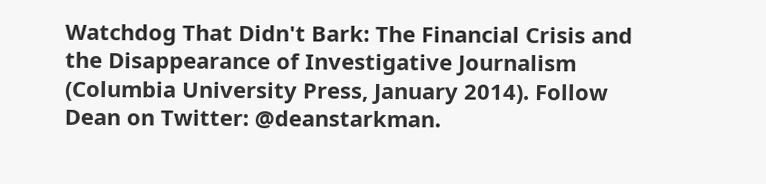Watchdog That Didn't Bark: The Financial Crisis and the Disappearance of Investigative Journalism (Columbia University Press, January 2014). Follow Dean on Twitter: @deanstarkman.